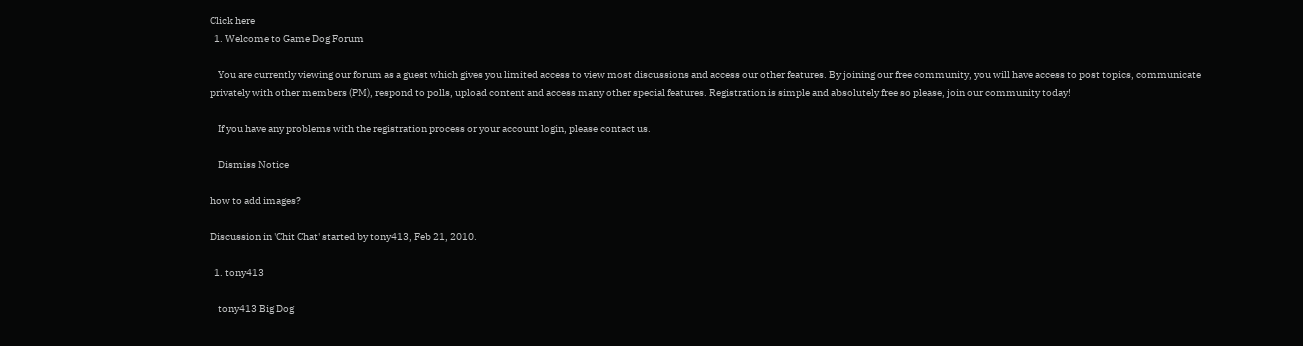Click here
  1. Welcome to Game Dog Forum

    You are currently viewing our forum as a guest which gives you limited access to view most discussions and access our other features. By joining our free community, you will have access to post topics, communicate privately with other members (PM), respond to polls, upload content and access many other special features. Registration is simple and absolutely free so please, join our community today!

    If you have any problems with the registration process or your account login, please contact us.

    Dismiss Notice

how to add images?

Discussion in 'Chit Chat' started by tony413, Feb 21, 2010.

  1. tony413

    tony413 Big Dog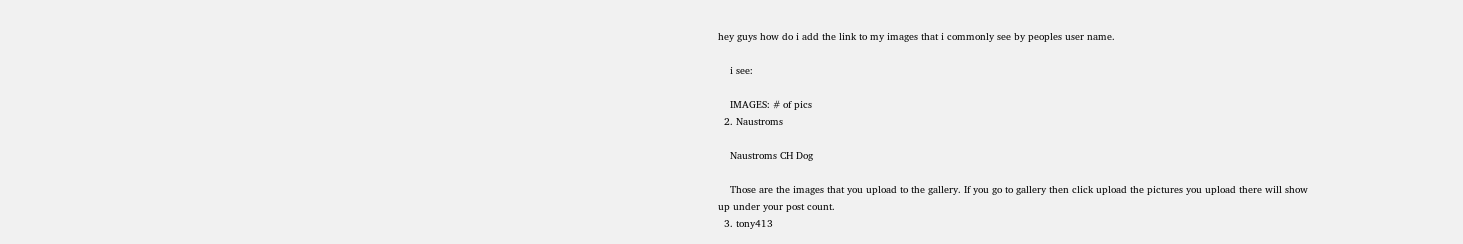hey guys how do i add the link to my images that i commonly see by peoples user name.

    i see:

    IMAGES: # of pics
  2. Naustroms

    Naustroms CH Dog

    Those are the images that you upload to the gallery. If you go to gallery then click upload the pictures you upload there will show up under your post count.
  3. tony413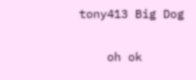tony413 Big Dog

    oh ok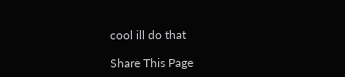cool ill do that

Share This Page